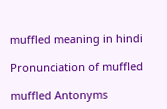muffled meaning in hindi

Pronunciation of muffled

muffled Antonyms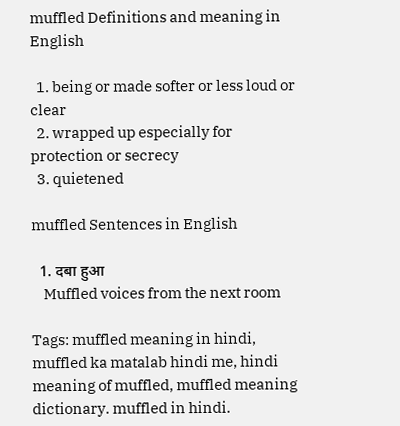muffled Definitions and meaning in English

  1. being or made softer or less loud or clear
  2. wrapped up especially for protection or secrecy
  3. quietened

muffled Sentences in English

  1. दबा हुआ
    Muffled voices from the next room

Tags: muffled meaning in hindi, muffled ka matalab hindi me, hindi meaning of muffled, muffled meaning dictionary. muffled in hindi.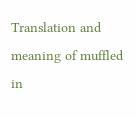Translation and meaning of muffled in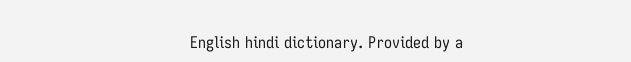English hindi dictionary. Provided by a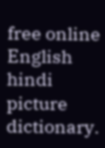free online English hindi picture dictionary.